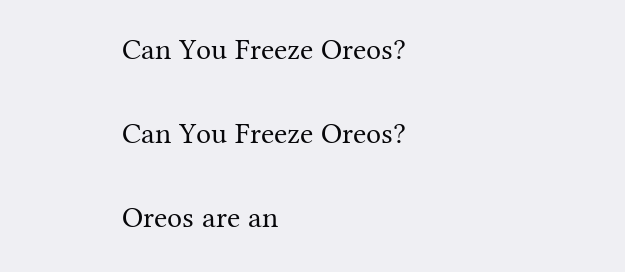Can You Freeze Oreos?

Can You Freeze Oreos?

Oreos are an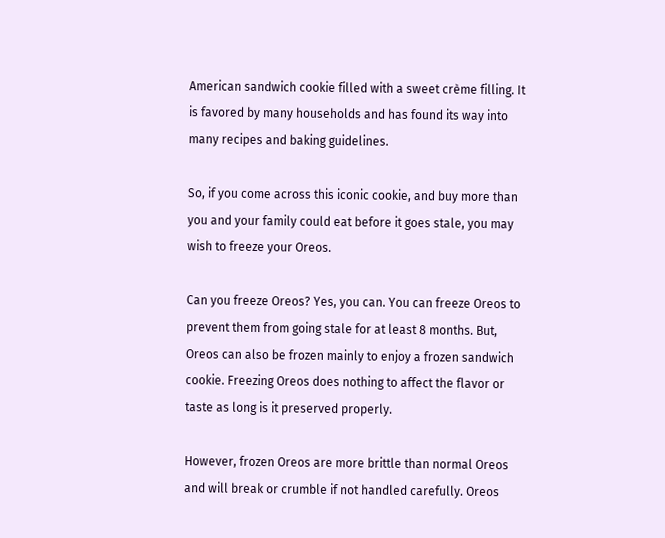American sandwich cookie filled with a sweet crème filling. It is favored by many households and has found its way into many recipes and baking guidelines.

So, if you come across this iconic cookie, and buy more than you and your family could eat before it goes stale, you may wish to freeze your Oreos.

Can you freeze Oreos? Yes, you can. You can freeze Oreos to prevent them from going stale for at least 8 months. But, Oreos can also be frozen mainly to enjoy a frozen sandwich cookie. Freezing Oreos does nothing to affect the flavor or taste as long is it preserved properly.

However, frozen Oreos are more brittle than normal Oreos and will break or crumble if not handled carefully. Oreos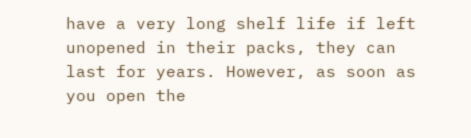have a very long shelf life if left unopened in their packs, they can last for years. However, as soon as you open the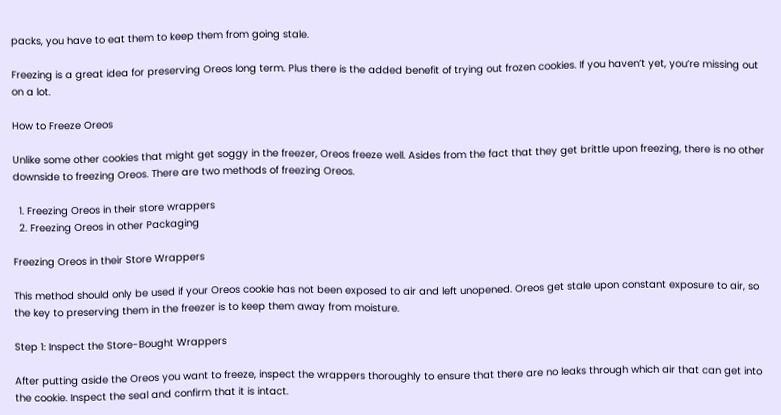packs, you have to eat them to keep them from going stale.

Freezing is a great idea for preserving Oreos long term. Plus there is the added benefit of trying out frozen cookies. If you haven’t yet, you’re missing out on a lot.

How to Freeze Oreos

Unlike some other cookies that might get soggy in the freezer, Oreos freeze well. Asides from the fact that they get brittle upon freezing, there is no other downside to freezing Oreos. There are two methods of freezing Oreos.

  1. Freezing Oreos in their store wrappers
  2. Freezing Oreos in other Packaging

Freezing Oreos in their Store Wrappers

This method should only be used if your Oreos cookie has not been exposed to air and left unopened. Oreos get stale upon constant exposure to air, so the key to preserving them in the freezer is to keep them away from moisture.

Step 1: Inspect the Store-Bought Wrappers

After putting aside the Oreos you want to freeze, inspect the wrappers thoroughly to ensure that there are no leaks through which air that can get into the cookie. Inspect the seal and confirm that it is intact.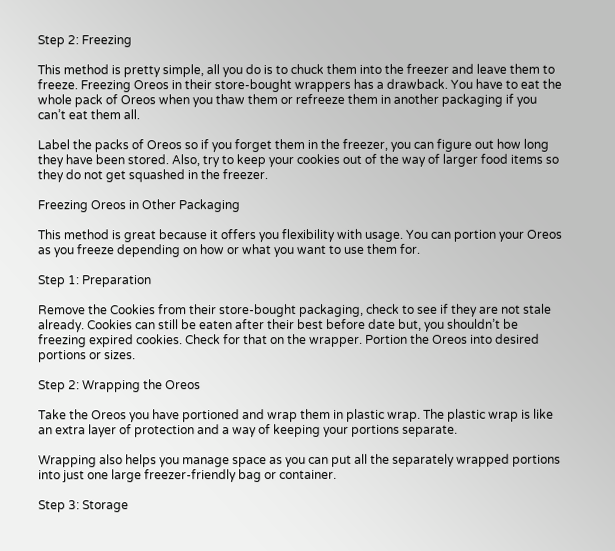Step 2: Freezing

This method is pretty simple, all you do is to chuck them into the freezer and leave them to freeze. Freezing Oreos in their store-bought wrappers has a drawback. You have to eat the whole pack of Oreos when you thaw them or refreeze them in another packaging if you can’t eat them all.

Label the packs of Oreos so if you forget them in the freezer, you can figure out how long they have been stored. Also, try to keep your cookies out of the way of larger food items so they do not get squashed in the freezer.

Freezing Oreos in Other Packaging

This method is great because it offers you flexibility with usage. You can portion your Oreos as you freeze depending on how or what you want to use them for.

Step 1: Preparation

Remove the Cookies from their store-bought packaging, check to see if they are not stale already. Cookies can still be eaten after their best before date but, you shouldn’t be freezing expired cookies. Check for that on the wrapper. Portion the Oreos into desired portions or sizes.

Step 2: Wrapping the Oreos

Take the Oreos you have portioned and wrap them in plastic wrap. The plastic wrap is like an extra layer of protection and a way of keeping your portions separate.

Wrapping also helps you manage space as you can put all the separately wrapped portions into just one large freezer-friendly bag or container.

Step 3: Storage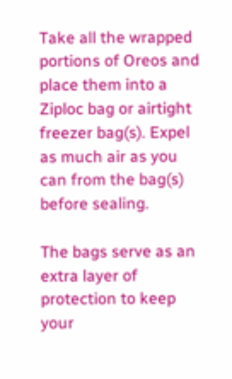Take all the wrapped portions of Oreos and place them into a Ziploc bag or airtight freezer bag(s). Expel as much air as you can from the bag(s) before sealing.

The bags serve as an extra layer of protection to keep your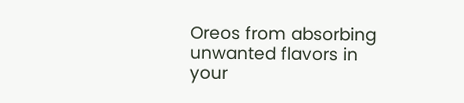Oreos from absorbing unwanted flavors in your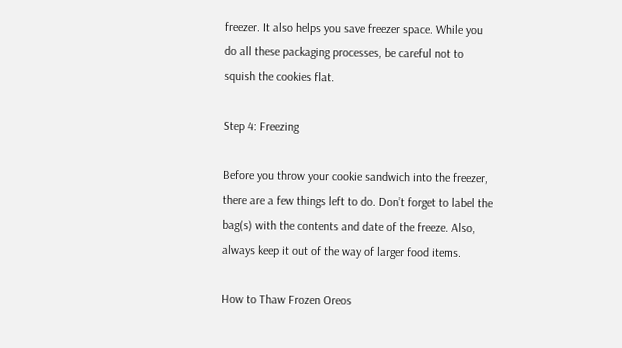freezer. It also helps you save freezer space. While you do all these packaging processes, be careful not to squish the cookies flat.

Step 4: Freezing

Before you throw your cookie sandwich into the freezer, there are a few things left to do. Don’t forget to label the bag(s) with the contents and date of the freeze. Also, always keep it out of the way of larger food items.

How to Thaw Frozen Oreos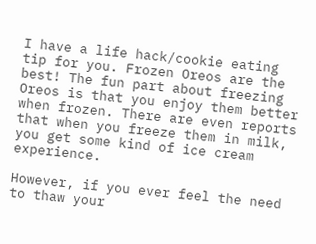I have a life hack/cookie eating tip for you. Frozen Oreos are the best! The fun part about freezing Oreos is that you enjoy them better when frozen. There are even reports that when you freeze them in milk, you get some kind of ice cream experience.

However, if you ever feel the need to thaw your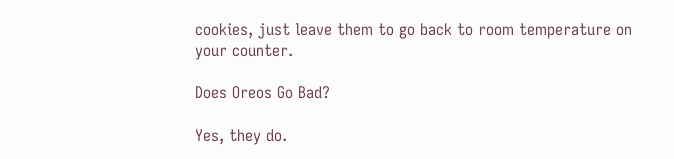cookies, just leave them to go back to room temperature on your counter.

Does Oreos Go Bad?

Yes, they do.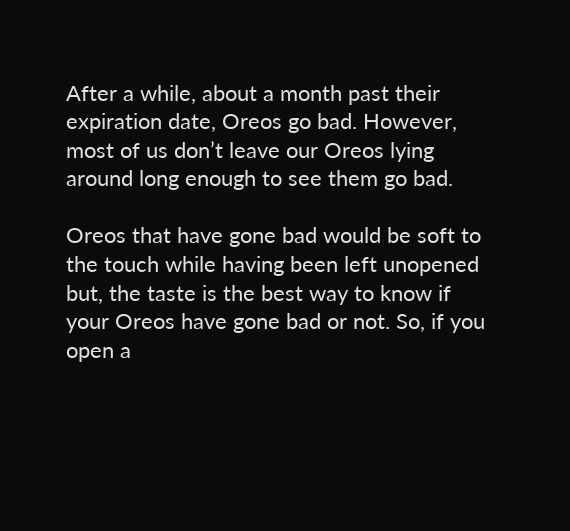After a while, about a month past their expiration date, Oreos go bad. However, most of us don’t leave our Oreos lying around long enough to see them go bad.

Oreos that have gone bad would be soft to the touch while having been left unopened but, the taste is the best way to know if your Oreos have gone bad or not. So, if you open a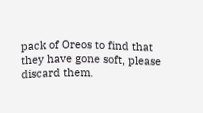pack of Oreos to find that they have gone soft, please discard them.